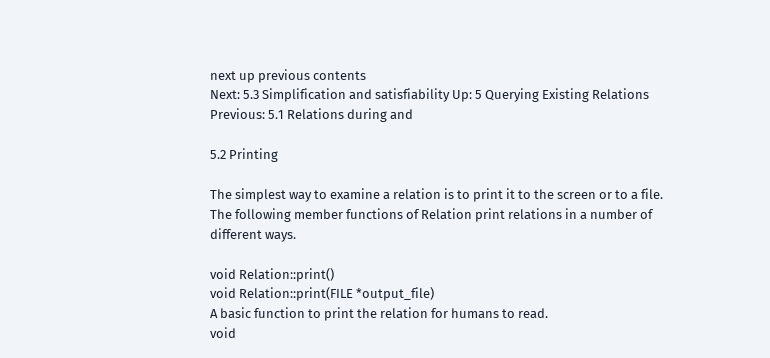next up previous contents
Next: 5.3 Simplification and satisfiability Up: 5 Querying Existing Relations Previous: 5.1 Relations during and

5.2 Printing

The simplest way to examine a relation is to print it to the screen or to a file. The following member functions of Relation print relations in a number of different ways.

void Relation::print()
void Relation::print(FILE *output_file)
A basic function to print the relation for humans to read.
void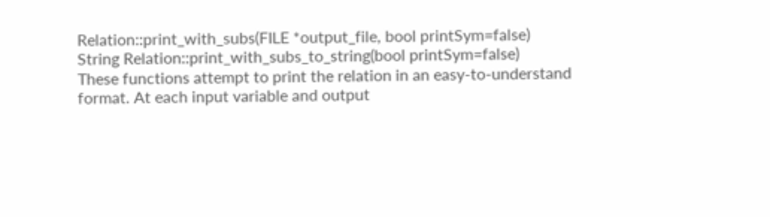Relation::print_with_subs(FILE *output_file, bool printSym=false)
String Relation::print_with_subs_to_string(bool printSym=false)
These functions attempt to print the relation in an easy-to-understand format. At each input variable and output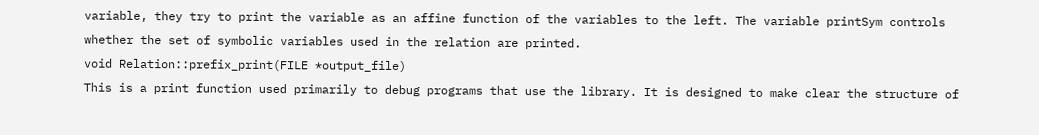variable, they try to print the variable as an affine function of the variables to the left. The variable printSym controls whether the set of symbolic variables used in the relation are printed.
void Relation::prefix_print(FILE *output_file)
This is a print function used primarily to debug programs that use the library. It is designed to make clear the structure of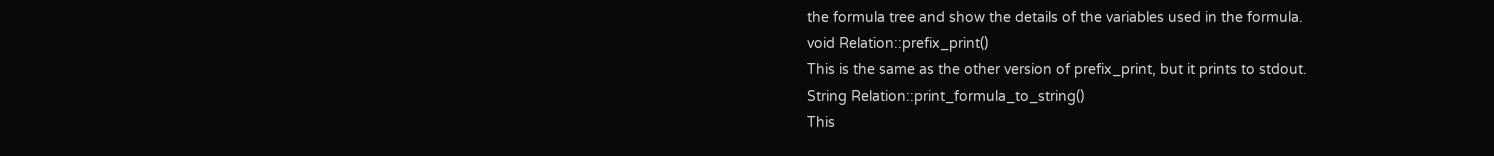the formula tree and show the details of the variables used in the formula.
void Relation::prefix_print()
This is the same as the other version of prefix_print, but it prints to stdout.
String Relation::print_formula_to_string()
This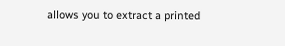allows you to extract a printed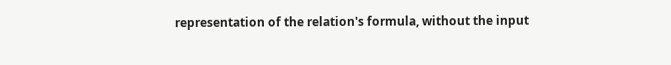representation of the relation's formula, without the input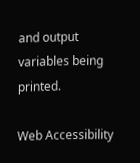and output variables being printed.

Web Accessibility